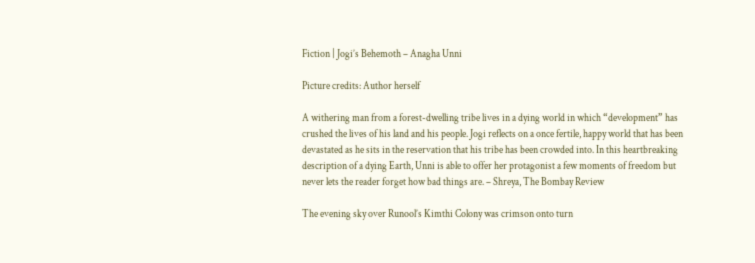Fiction | Jogi’s Behemoth – Anagha Unni

Picture credits: Author herself

A withering man from a forest-dwelling tribe lives in a dying world in which “development” has crushed the lives of his land and his people. Jogi reflects on a once fertile, happy world that has been devastated as he sits in the reservation that his tribe has been crowded into. In this heartbreaking description of a dying Earth, Unni is able to offer her protagonist a few moments of freedom but never lets the reader forget how bad things are. – Shreya, The Bombay Review

The evening sky over Runool’s Kimthi Colony was crimson onto turn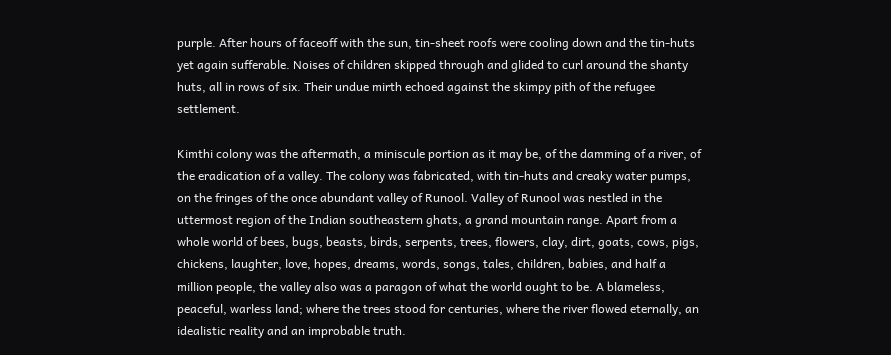purple. After hours of faceoff with the sun, tin-sheet roofs were cooling down and the tin-huts yet again sufferable. Noises of children skipped through and glided to curl around the shanty huts, all in rows of six. Their undue mirth echoed against the skimpy pith of the refugee settlement.

Kimthi colony was the aftermath, a miniscule portion as it may be, of the damming of a river, of the eradication of a valley. The colony was fabricated, with tin-huts and creaky water pumps, on the fringes of the once abundant valley of Runool. Valley of Runool was nestled in the uttermost region of the Indian southeastern ghats, a grand mountain range. Apart from a whole world of bees, bugs, beasts, birds, serpents, trees, flowers, clay, dirt, goats, cows, pigs, chickens, laughter, love, hopes, dreams, words, songs, tales, children, babies, and half a million people, the valley also was a paragon of what the world ought to be. A blameless, peaceful, warless land; where the trees stood for centuries, where the river flowed eternally, an idealistic reality and an improbable truth.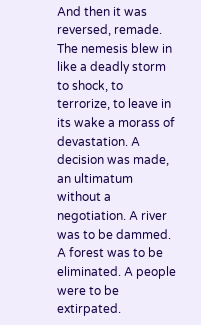And then it was reversed, remade. The nemesis blew in like a deadly storm to shock, to terrorize, to leave in its wake a morass of devastation. A decision was made, an ultimatum without a negotiation. A river was to be dammed. A forest was to be eliminated. A people were to be extirpated.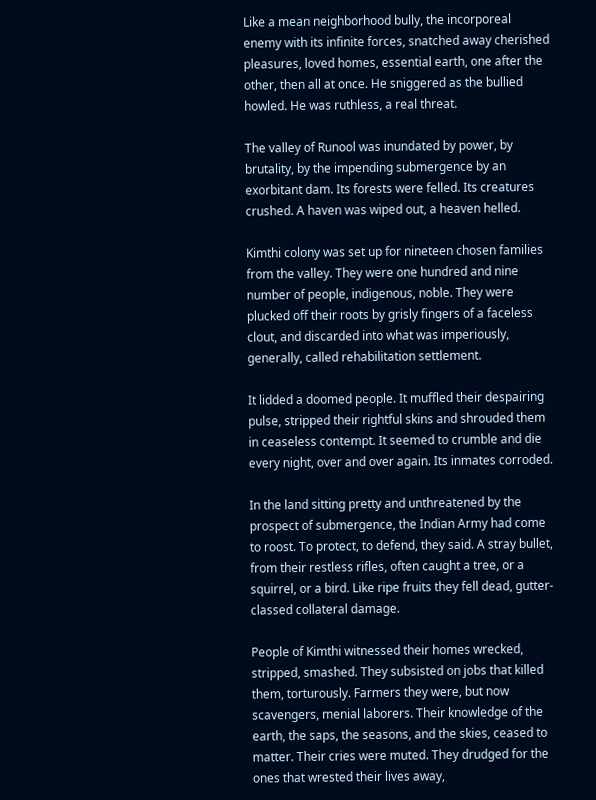Like a mean neighborhood bully, the incorporeal enemy with its infinite forces, snatched away cherished pleasures, loved homes, essential earth, one after the other, then all at once. He sniggered as the bullied howled. He was ruthless, a real threat.

The valley of Runool was inundated by power, by brutality, by the impending submergence by an exorbitant dam. Its forests were felled. Its creatures crushed. A haven was wiped out, a heaven helled.

Kimthi colony was set up for nineteen chosen families from the valley. They were one hundred and nine number of people, indigenous, noble. They were plucked off their roots by grisly fingers of a faceless clout, and discarded into what was imperiously, generally, called rehabilitation settlement.

It lidded a doomed people. It muffled their despairing pulse, stripped their rightful skins and shrouded them in ceaseless contempt. It seemed to crumble and die every night, over and over again. Its inmates corroded.

In the land sitting pretty and unthreatened by the prospect of submergence, the Indian Army had come to roost. To protect, to defend, they said. A stray bullet, from their restless rifles, often caught a tree, or a squirrel, or a bird. Like ripe fruits they fell dead, gutter-classed collateral damage.

People of Kimthi witnessed their homes wrecked, stripped, smashed. They subsisted on jobs that killed them, torturously. Farmers they were, but now scavengers, menial laborers. Their knowledge of the earth, the saps, the seasons, and the skies, ceased to matter. Their cries were muted. They drudged for the ones that wrested their lives away,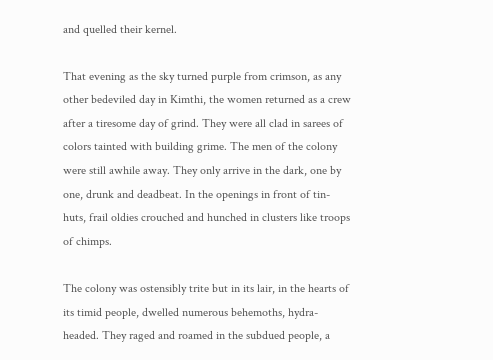and quelled their kernel.

That evening as the sky turned purple from crimson, as any other bedeviled day in Kimthi, the women returned as a crew after a tiresome day of grind. They were all clad in sarees of colors tainted with building grime. The men of the colony were still awhile away. They only arrive in the dark, one by one, drunk and deadbeat. In the openings in front of tin-huts, frail oldies crouched and hunched in clusters like troops of chimps.

The colony was ostensibly trite but in its lair, in the hearts of its timid people, dwelled numerous behemoths, hydra-headed. They raged and roamed in the subdued people, a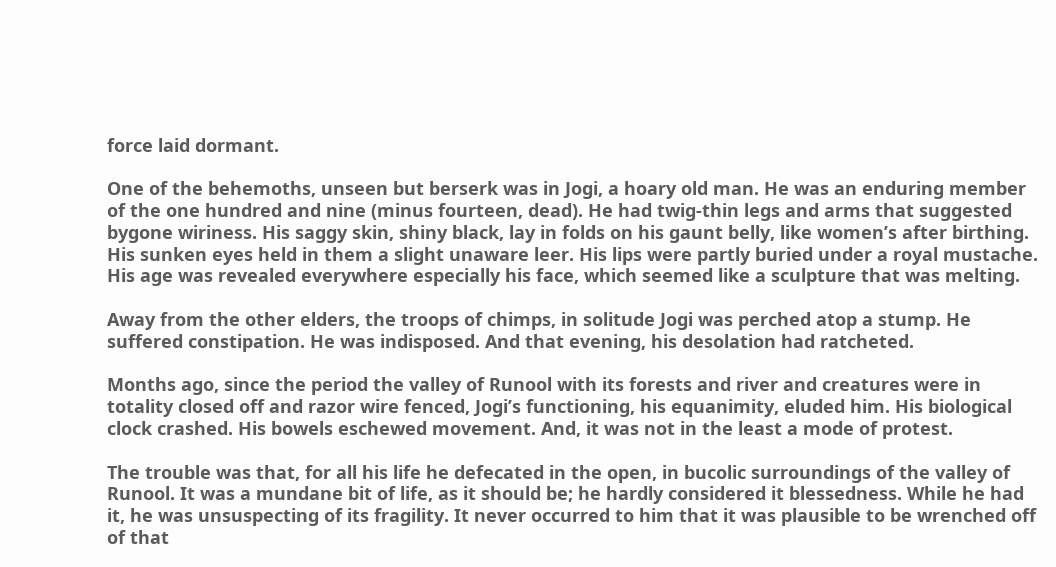force laid dormant.

One of the behemoths, unseen but berserk was in Jogi, a hoary old man. He was an enduring member of the one hundred and nine (minus fourteen, dead). He had twig-thin legs and arms that suggested bygone wiriness. His saggy skin, shiny black, lay in folds on his gaunt belly, like women’s after birthing. His sunken eyes held in them a slight unaware leer. His lips were partly buried under a royal mustache. His age was revealed everywhere especially his face, which seemed like a sculpture that was melting.

Away from the other elders, the troops of chimps, in solitude Jogi was perched atop a stump. He suffered constipation. He was indisposed. And that evening, his desolation had ratcheted.

Months ago, since the period the valley of Runool with its forests and river and creatures were in totality closed off and razor wire fenced, Jogi’s functioning, his equanimity, eluded him. His biological clock crashed. His bowels eschewed movement. And, it was not in the least a mode of protest.

The trouble was that, for all his life he defecated in the open, in bucolic surroundings of the valley of Runool. It was a mundane bit of life, as it should be; he hardly considered it blessedness. While he had it, he was unsuspecting of its fragility. It never occurred to him that it was plausible to be wrenched off of that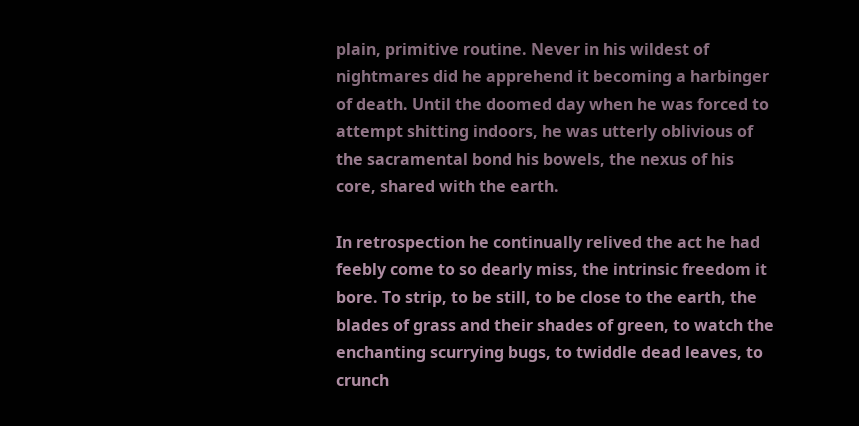plain, primitive routine. Never in his wildest of nightmares did he apprehend it becoming a harbinger of death. Until the doomed day when he was forced to attempt shitting indoors, he was utterly oblivious of the sacramental bond his bowels, the nexus of his core, shared with the earth.

In retrospection he continually relived the act he had feebly come to so dearly miss, the intrinsic freedom it bore. To strip, to be still, to be close to the earth, the blades of grass and their shades of green, to watch the enchanting scurrying bugs, to twiddle dead leaves, to crunch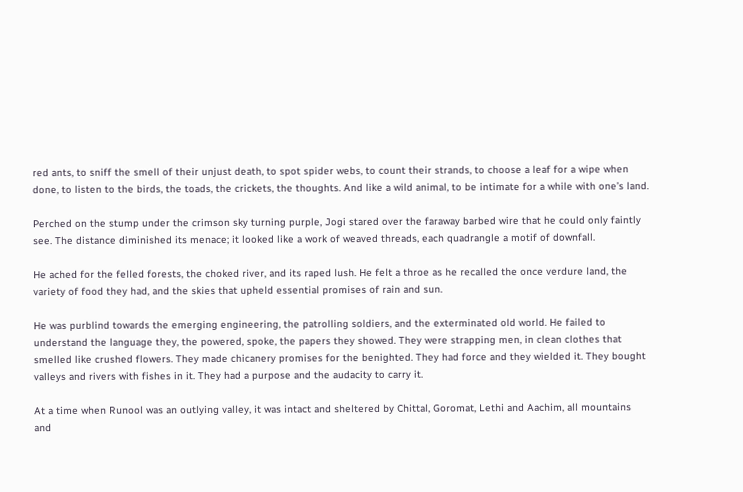red ants, to sniff the smell of their unjust death, to spot spider webs, to count their strands, to choose a leaf for a wipe when done, to listen to the birds, the toads, the crickets, the thoughts. And like a wild animal, to be intimate for a while with one’s land.

Perched on the stump under the crimson sky turning purple, Jogi stared over the faraway barbed wire that he could only faintly see. The distance diminished its menace; it looked like a work of weaved threads, each quadrangle a motif of downfall.

He ached for the felled forests, the choked river, and its raped lush. He felt a throe as he recalled the once verdure land, the variety of food they had, and the skies that upheld essential promises of rain and sun.

He was purblind towards the emerging engineering, the patrolling soldiers, and the exterminated old world. He failed to understand the language they, the powered, spoke, the papers they showed. They were strapping men, in clean clothes that smelled like crushed flowers. They made chicanery promises for the benighted. They had force and they wielded it. They bought valleys and rivers with fishes in it. They had a purpose and the audacity to carry it.

At a time when Runool was an outlying valley, it was intact and sheltered by Chittal, Goromat, Lethi and Aachim, all mountains and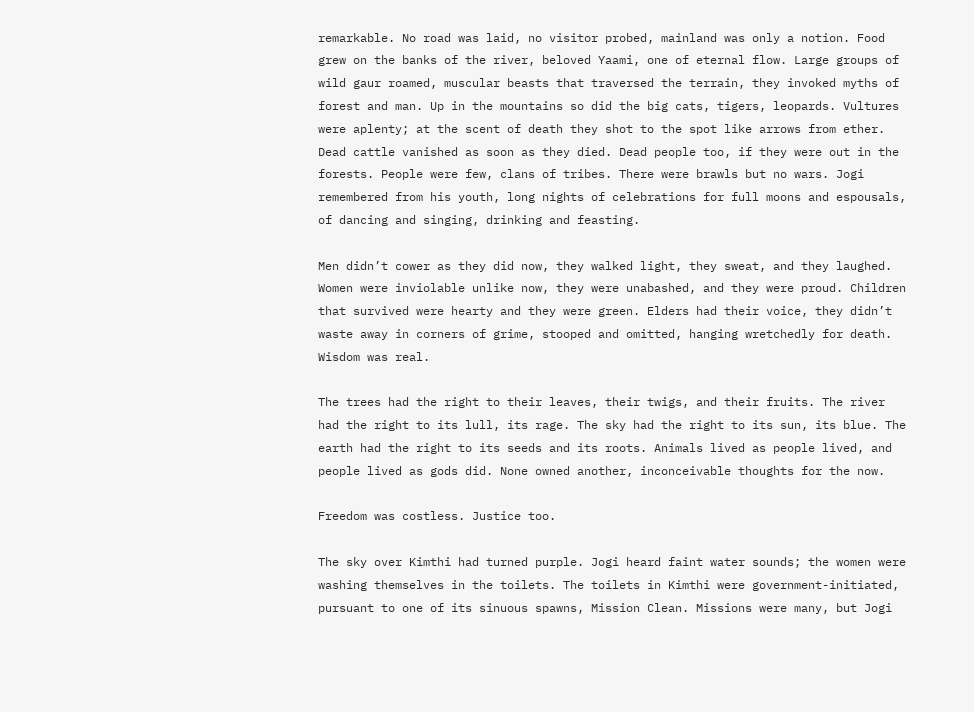remarkable. No road was laid, no visitor probed, mainland was only a notion. Food grew on the banks of the river, beloved Yaami, one of eternal flow. Large groups of wild gaur roamed, muscular beasts that traversed the terrain, they invoked myths of forest and man. Up in the mountains so did the big cats, tigers, leopards. Vultures were aplenty; at the scent of death they shot to the spot like arrows from ether. Dead cattle vanished as soon as they died. Dead people too, if they were out in the forests. People were few, clans of tribes. There were brawls but no wars. Jogi remembered from his youth, long nights of celebrations for full moons and espousals, of dancing and singing, drinking and feasting.

Men didn’t cower as they did now, they walked light, they sweat, and they laughed. Women were inviolable unlike now, they were unabashed, and they were proud. Children that survived were hearty and they were green. Elders had their voice, they didn’t waste away in corners of grime, stooped and omitted, hanging wretchedly for death. Wisdom was real.

The trees had the right to their leaves, their twigs, and their fruits. The river had the right to its lull, its rage. The sky had the right to its sun, its blue. The earth had the right to its seeds and its roots. Animals lived as people lived, and people lived as gods did. None owned another, inconceivable thoughts for the now.

Freedom was costless. Justice too.

The sky over Kimthi had turned purple. Jogi heard faint water sounds; the women were washing themselves in the toilets. The toilets in Kimthi were government-initiated, pursuant to one of its sinuous spawns, Mission Clean. Missions were many, but Jogi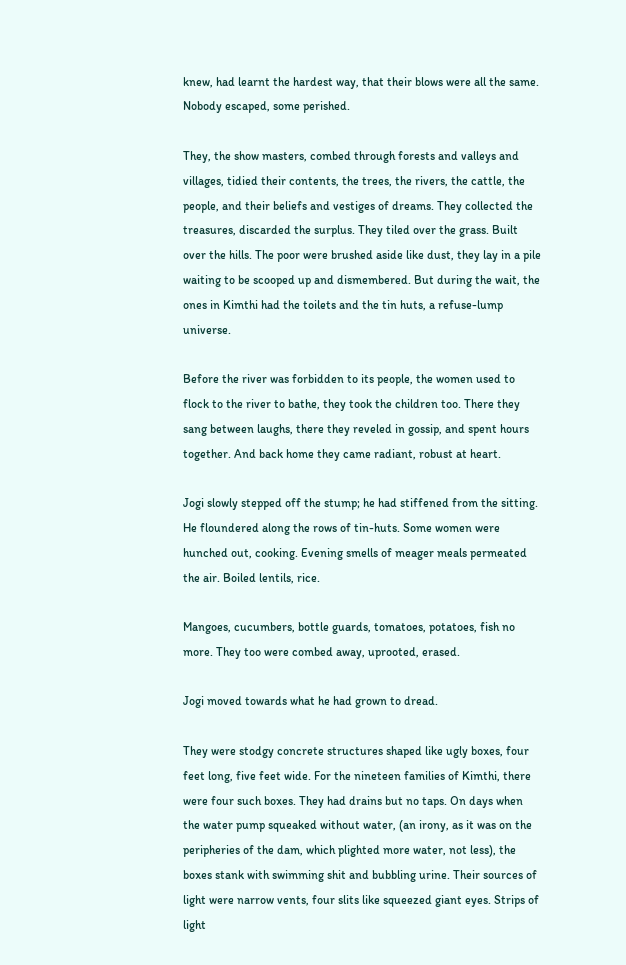knew, had learnt the hardest way, that their blows were all the same. Nobody escaped, some perished.

They, the show masters, combed through forests and valleys and villages, tidied their contents, the trees, the rivers, the cattle, the people, and their beliefs and vestiges of dreams. They collected the treasures, discarded the surplus. They tiled over the grass. Built over the hills. The poor were brushed aside like dust, they lay in a pile waiting to be scooped up and dismembered. But during the wait, the ones in Kimthi had the toilets and the tin huts, a refuse-lump universe.

Before the river was forbidden to its people, the women used to flock to the river to bathe, they took the children too. There they sang between laughs, there they reveled in gossip, and spent hours together. And back home they came radiant, robust at heart.

Jogi slowly stepped off the stump; he had stiffened from the sitting. He floundered along the rows of tin-huts. Some women were hunched out, cooking. Evening smells of meager meals permeated the air. Boiled lentils, rice.

Mangoes, cucumbers, bottle guards, tomatoes, potatoes, fish no more. They too were combed away, uprooted, erased.

Jogi moved towards what he had grown to dread.

They were stodgy concrete structures shaped like ugly boxes, four feet long, five feet wide. For the nineteen families of Kimthi, there were four such boxes. They had drains but no taps. On days when the water pump squeaked without water, (an irony, as it was on the peripheries of the dam, which plighted more water, not less), the boxes stank with swimming shit and bubbling urine. Their sources of light were narrow vents, four slits like squeezed giant eyes. Strips of light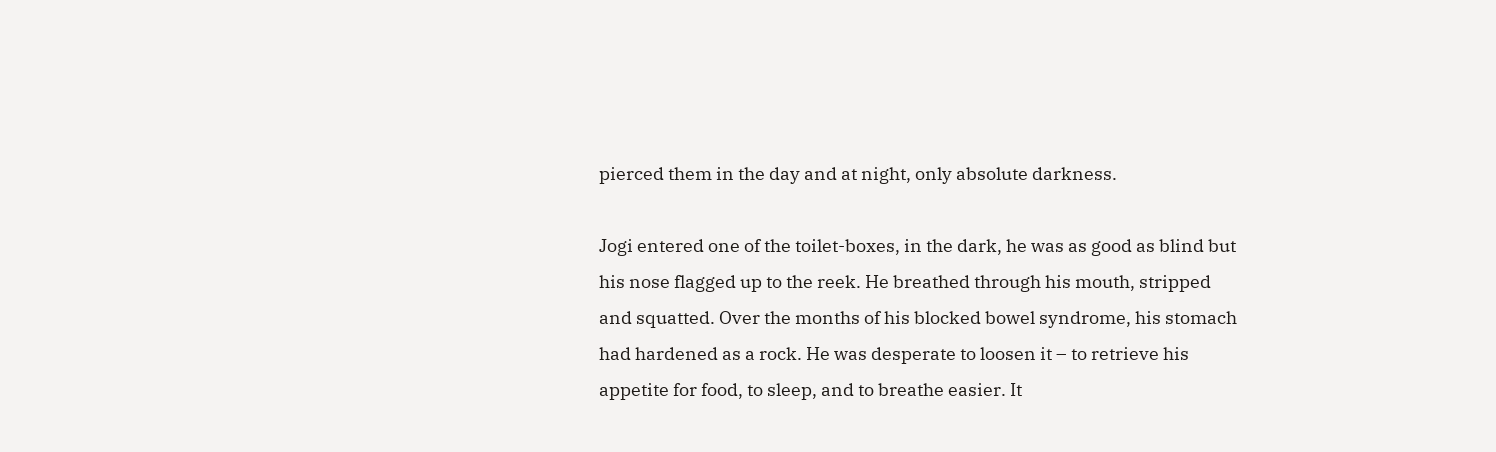pierced them in the day and at night, only absolute darkness.

Jogi entered one of the toilet-boxes, in the dark, he was as good as blind but his nose flagged up to the reek. He breathed through his mouth, stripped and squatted. Over the months of his blocked bowel syndrome, his stomach had hardened as a rock. He was desperate to loosen it – to retrieve his appetite for food, to sleep, and to breathe easier. It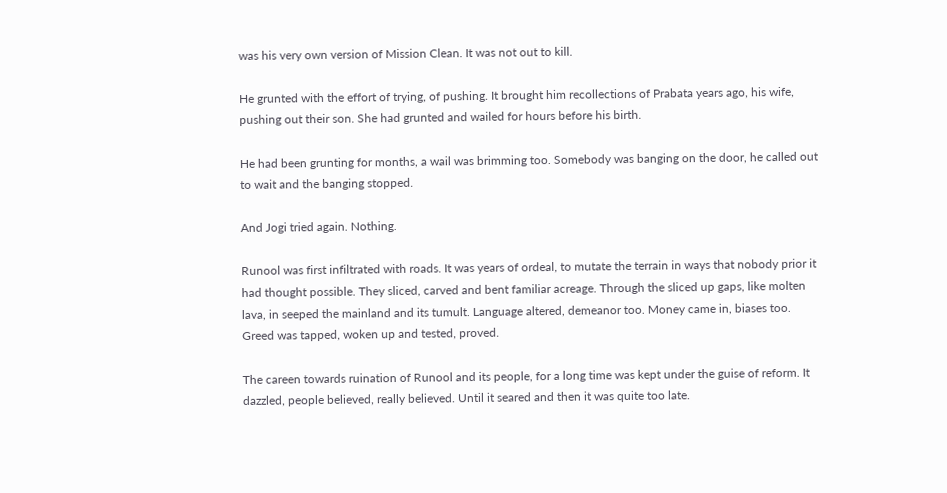was his very own version of Mission Clean. It was not out to kill.

He grunted with the effort of trying, of pushing. It brought him recollections of Prabata years ago, his wife, pushing out their son. She had grunted and wailed for hours before his birth.

He had been grunting for months, a wail was brimming too. Somebody was banging on the door, he called out to wait and the banging stopped.

And Jogi tried again. Nothing.

Runool was first infiltrated with roads. It was years of ordeal, to mutate the terrain in ways that nobody prior it had thought possible. They sliced, carved and bent familiar acreage. Through the sliced up gaps, like molten lava, in seeped the mainland and its tumult. Language altered, demeanor too. Money came in, biases too. Greed was tapped, woken up and tested, proved.

The careen towards ruination of Runool and its people, for a long time was kept under the guise of reform. It dazzled, people believed, really believed. Until it seared and then it was quite too late.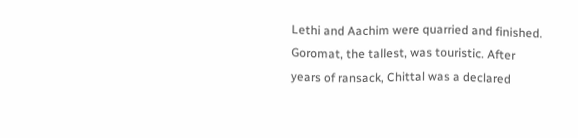Lethi and Aachim were quarried and finished. Goromat, the tallest, was touristic. After years of ransack, Chittal was a declared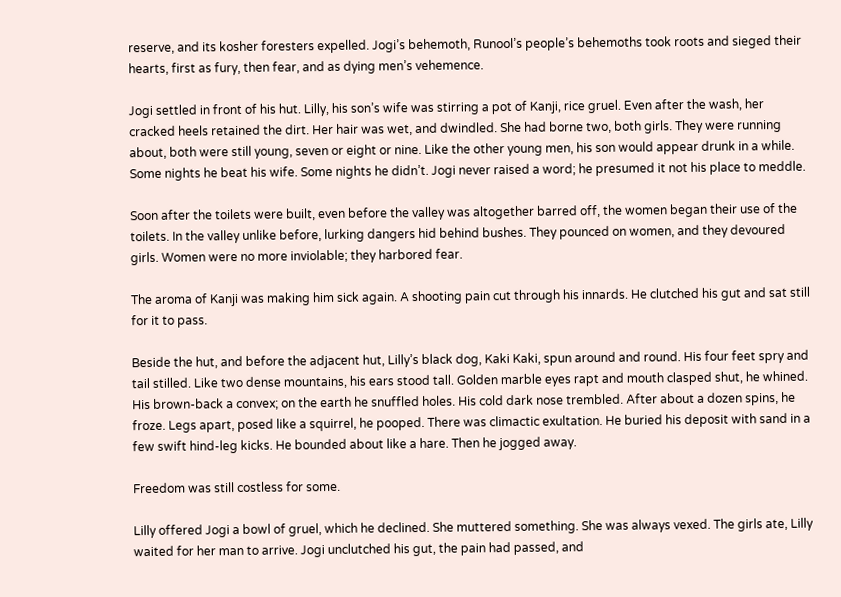reserve, and its kosher foresters expelled. Jogi’s behemoth, Runool’s people’s behemoths took roots and sieged their hearts, first as fury, then fear, and as dying men’s vehemence.

Jogi settled in front of his hut. Lilly, his son’s wife was stirring a pot of Kanji, rice gruel. Even after the wash, her cracked heels retained the dirt. Her hair was wet, and dwindled. She had borne two, both girls. They were running about, both were still young, seven or eight or nine. Like the other young men, his son would appear drunk in a while. Some nights he beat his wife. Some nights he didn’t. Jogi never raised a word; he presumed it not his place to meddle.

Soon after the toilets were built, even before the valley was altogether barred off, the women began their use of the toilets. In the valley unlike before, lurking dangers hid behind bushes. They pounced on women, and they devoured girls. Women were no more inviolable; they harbored fear.

The aroma of Kanji was making him sick again. A shooting pain cut through his innards. He clutched his gut and sat still for it to pass.

Beside the hut, and before the adjacent hut, Lilly’s black dog, Kaki Kaki, spun around and round. His four feet spry and tail stilled. Like two dense mountains, his ears stood tall. Golden marble eyes rapt and mouth clasped shut, he whined. His brown-back a convex; on the earth he snuffled holes. His cold dark nose trembled. After about a dozen spins, he froze. Legs apart, posed like a squirrel, he pooped. There was climactic exultation. He buried his deposit with sand in a few swift hind-leg kicks. He bounded about like a hare. Then he jogged away.

Freedom was still costless for some.

Lilly offered Jogi a bowl of gruel, which he declined. She muttered something. She was always vexed. The girls ate, Lilly waited for her man to arrive. Jogi unclutched his gut, the pain had passed, and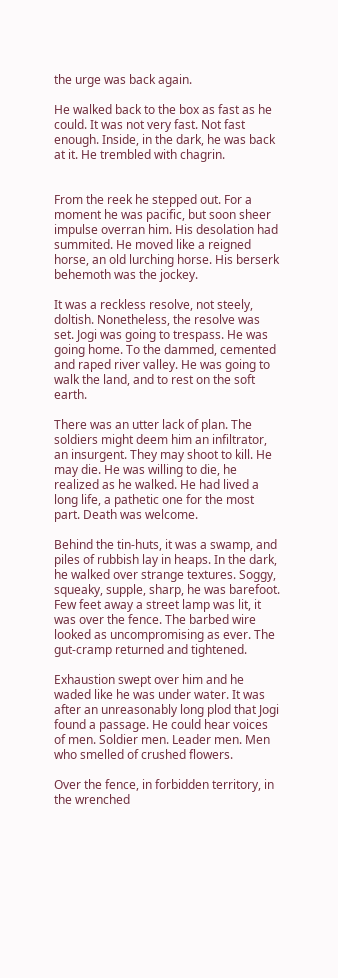the urge was back again.

He walked back to the box as fast as he could. It was not very fast. Not fast enough. Inside, in the dark, he was back at it. He trembled with chagrin.


From the reek he stepped out. For a moment he was pacific, but soon sheer impulse overran him. His desolation had summited. He moved like a reigned horse, an old lurching horse. His berserk behemoth was the jockey.

It was a reckless resolve, not steely, doltish. Nonetheless, the resolve was set. Jogi was going to trespass. He was going home. To the dammed, cemented and raped river valley. He was going to walk the land, and to rest on the soft earth.

There was an utter lack of plan. The soldiers might deem him an infiltrator, an insurgent. They may shoot to kill. He may die. He was willing to die, he realized as he walked. He had lived a long life, a pathetic one for the most part. Death was welcome.

Behind the tin-huts, it was a swamp, and piles of rubbish lay in heaps. In the dark, he walked over strange textures. Soggy, squeaky, supple, sharp, he was barefoot. Few feet away a street lamp was lit, it was over the fence. The barbed wire looked as uncompromising as ever. The gut-cramp returned and tightened.

Exhaustion swept over him and he waded like he was under water. It was after an unreasonably long plod that Jogi found a passage. He could hear voices of men. Soldier men. Leader men. Men who smelled of crushed flowers.

Over the fence, in forbidden territory, in the wrenched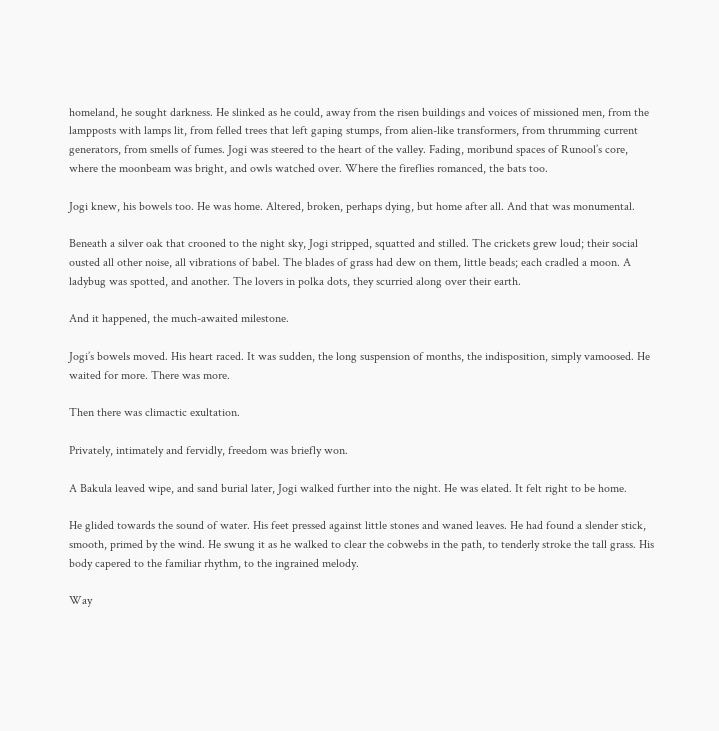homeland, he sought darkness. He slinked as he could, away from the risen buildings and voices of missioned men, from the lampposts with lamps lit, from felled trees that left gaping stumps, from alien-like transformers, from thrumming current generators, from smells of fumes. Jogi was steered to the heart of the valley. Fading, moribund spaces of Runool’s core, where the moonbeam was bright, and owls watched over. Where the fireflies romanced, the bats too.

Jogi knew, his bowels too. He was home. Altered, broken, perhaps dying, but home after all. And that was monumental.

Beneath a silver oak that crooned to the night sky, Jogi stripped, squatted and stilled. The crickets grew loud; their social ousted all other noise, all vibrations of babel. The blades of grass had dew on them, little beads; each cradled a moon. A ladybug was spotted, and another. The lovers in polka dots, they scurried along over their earth.

And it happened, the much-awaited milestone.

Jogi’s bowels moved. His heart raced. It was sudden, the long suspension of months, the indisposition, simply vamoosed. He waited for more. There was more.

Then there was climactic exultation.

Privately, intimately and fervidly, freedom was briefly won.

A Bakula leaved wipe, and sand burial later, Jogi walked further into the night. He was elated. It felt right to be home.

He glided towards the sound of water. His feet pressed against little stones and waned leaves. He had found a slender stick, smooth, primed by the wind. He swung it as he walked to clear the cobwebs in the path, to tenderly stroke the tall grass. His body capered to the familiar rhythm, to the ingrained melody.

Way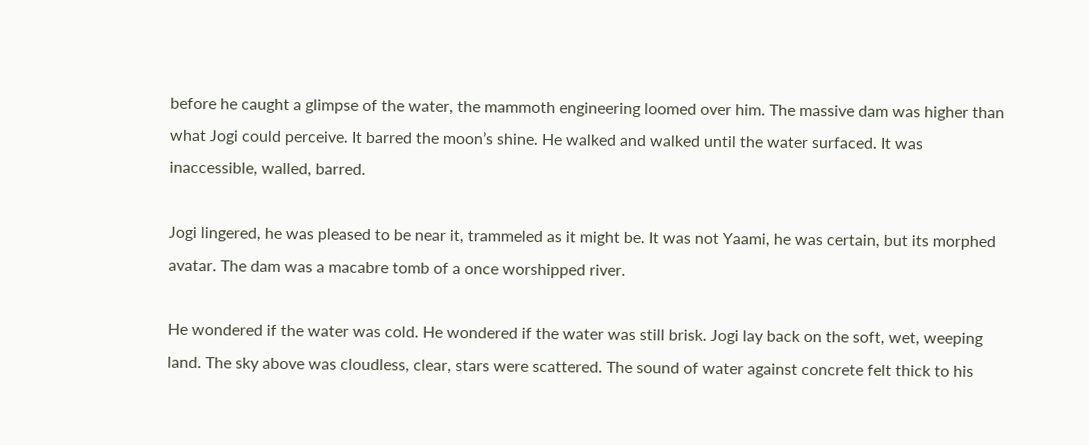before he caught a glimpse of the water, the mammoth engineering loomed over him. The massive dam was higher than what Jogi could perceive. It barred the moon’s shine. He walked and walked until the water surfaced. It was inaccessible, walled, barred.

Jogi lingered, he was pleased to be near it, trammeled as it might be. It was not Yaami, he was certain, but its morphed avatar. The dam was a macabre tomb of a once worshipped river.

He wondered if the water was cold. He wondered if the water was still brisk. Jogi lay back on the soft, wet, weeping land. The sky above was cloudless, clear, stars were scattered. The sound of water against concrete felt thick to his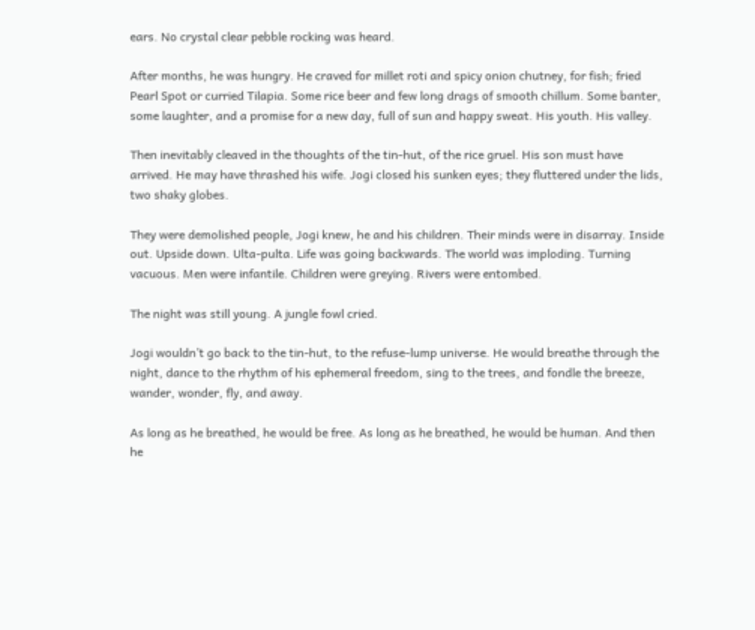ears. No crystal clear pebble rocking was heard.

After months, he was hungry. He craved for millet roti and spicy onion chutney, for fish; fried Pearl Spot or curried Tilapia. Some rice beer and few long drags of smooth chillum. Some banter, some laughter, and a promise for a new day, full of sun and happy sweat. His youth. His valley.

Then inevitably cleaved in the thoughts of the tin-hut, of the rice gruel. His son must have arrived. He may have thrashed his wife. Jogi closed his sunken eyes; they fluttered under the lids, two shaky globes.

They were demolished people, Jogi knew, he and his children. Their minds were in disarray. Inside out. Upside down. Ulta-pulta. Life was going backwards. The world was imploding. Turning vacuous. Men were infantile. Children were greying. Rivers were entombed.

The night was still young. A jungle fowl cried.

Jogi wouldn’t go back to the tin-hut, to the refuse-lump universe. He would breathe through the night, dance to the rhythm of his ephemeral freedom, sing to the trees, and fondle the breeze, wander, wonder, fly, and away.

As long as he breathed, he would be free. As long as he breathed, he would be human. And then he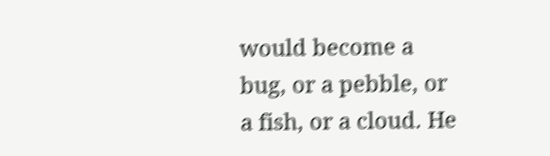would become a bug, or a pebble, or a fish, or a cloud. He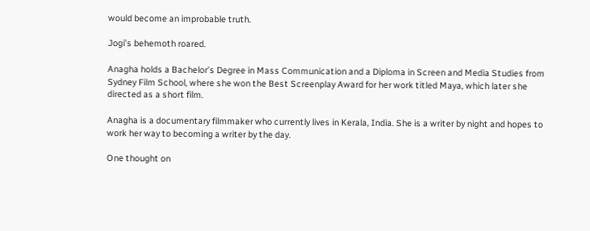would become an improbable truth.

Jogi’s behemoth roared.

Anagha holds a Bachelor’s Degree in Mass Communication and a Diploma in Screen and Media Studies from Sydney Film School, where she won the Best Screenplay Award for her work titled Maya, which later she directed as a short film.

Anagha is a documentary filmmaker who currently lives in Kerala, India. She is a writer by night and hopes to work her way to becoming a writer by the day.

One thought on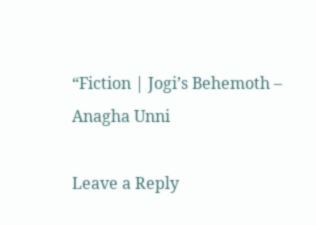“Fiction | Jogi’s Behemoth – Anagha Unni

Leave a Reply